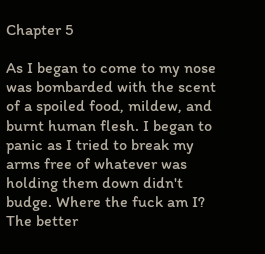Chapter 5

As I began to come to my nose was bombarded with the scent of a spoiled food, mildew, and burnt human flesh. I began to panic as I tried to break my arms free of whatever was holding them down didn't budge. Where the fuck am I? The better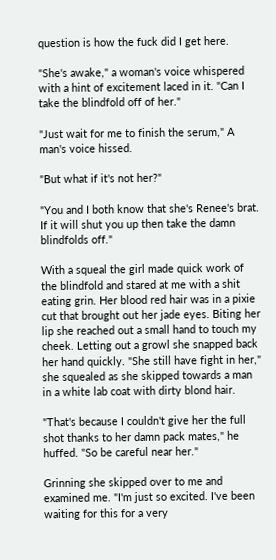question is how the fuck did I get here.

"She's awake," a woman's voice whispered with a hint of excitement laced in it. "Can I take the blindfold off of her."

"Just wait for me to finish the serum," A man's voice hissed.

"But what if it's not her?"

"You and I both know that she's Renee's brat. If it will shut you up then take the damn blindfolds off."

With a squeal the girl made quick work of the blindfold and stared at me with a shit eating grin. Her blood red hair was in a pixie cut that brought out her jade eyes. Biting her lip she reached out a small hand to touch my cheek. Letting out a growl she snapped back her hand quickly. "She still have fight in her," she squealed as she skipped towards a man in a white lab coat with dirty blond hair.

"That's because I couldn't give her the full shot thanks to her damn pack mates," he huffed. "So be careful near her."

Grinning she skipped over to me and examined me. "I'm just so excited. I've been waiting for this for a very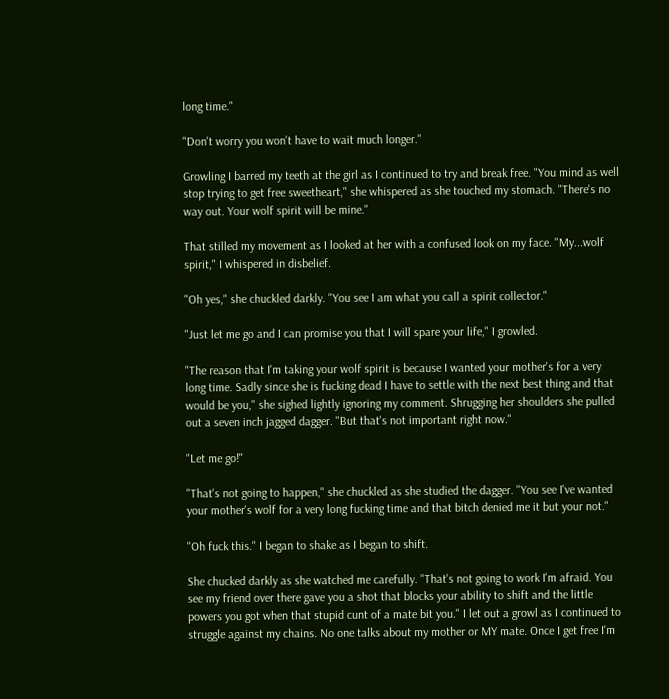long time."

"Don't worry you won't have to wait much longer."

Growling I barred my teeth at the girl as I continued to try and break free. "You mind as well stop trying to get free sweetheart," she whispered as she touched my stomach. "There's no way out. Your wolf spirit will be mine."

That stilled my movement as I looked at her with a confused look on my face. "My...wolf spirit," I whispered in disbelief.

"Oh yes," she chuckled darkly. "You see I am what you call a spirit collector."

"Just let me go and I can promise you that I will spare your life," I growled.

"The reason that I'm taking your wolf spirit is because I wanted your mother's for a very long time. Sadly since she is fucking dead I have to settle with the next best thing and that would be you," she sighed lightly ignoring my comment. Shrugging her shoulders she pulled out a seven inch jagged dagger. "But that's not important right now."

"Let me go!"

"That's not going to happen," she chuckled as she studied the dagger. "You see I've wanted your mother's wolf for a very long fucking time and that bitch denied me it but your not."

"Oh fuck this." I began to shake as I began to shift.

She chucked darkly as she watched me carefully. "That's not going to work I'm afraid. You see my friend over there gave you a shot that blocks your ability to shift and the little powers you got when that stupid cunt of a mate bit you." I let out a growl as I continued to struggle against my chains. No one talks about my mother or MY mate. Once I get free I'm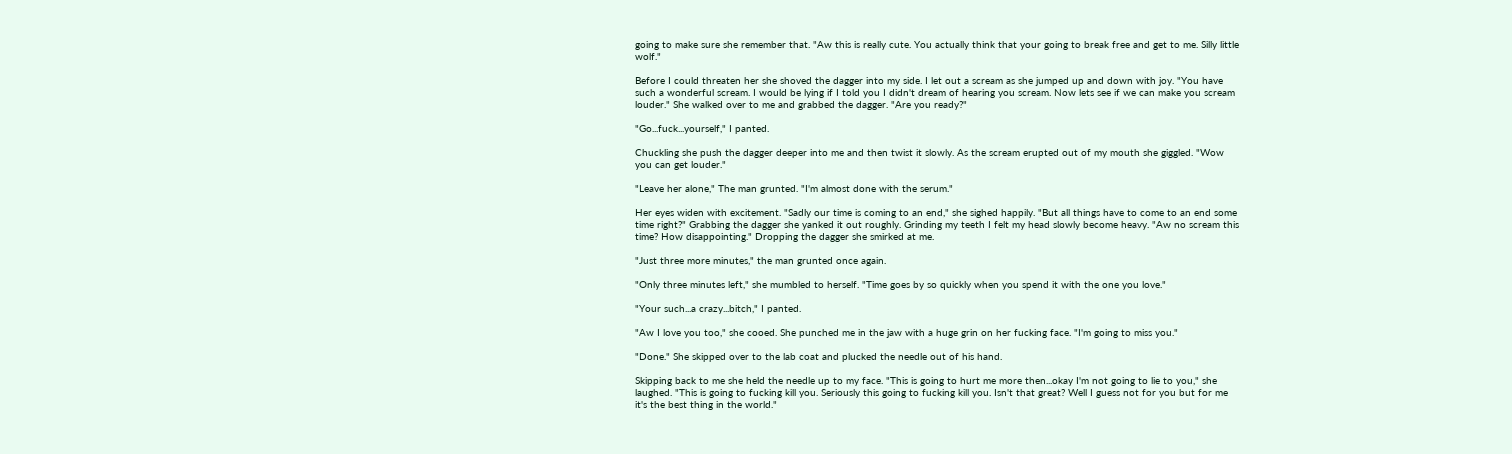going to make sure she remember that. "Aw this is really cute. You actually think that your going to break free and get to me. Silly little wolf."

Before I could threaten her she shoved the dagger into my side. I let out a scream as she jumped up and down with joy. "You have such a wonderful scream. I would be lying if I told you I didn't dream of hearing you scream. Now lets see if we can make you scream louder." She walked over to me and grabbed the dagger. "Are you ready?"

"Go...fuck...yourself," I panted.

Chuckling she push the dagger deeper into me and then twist it slowly. As the scream erupted out of my mouth she giggled. "Wow you can get louder."

"Leave her alone," The man grunted. "I'm almost done with the serum."

Her eyes widen with excitement. "Sadly our time is coming to an end," she sighed happily. "But all things have to come to an end some time right?" Grabbing the dagger she yanked it out roughly. Grinding my teeth I felt my head slowly become heavy. "Aw no scream this time? How disappointing." Dropping the dagger she smirked at me.

"Just three more minutes," the man grunted once again.

"Only three minutes left," she mumbled to herself. "Time goes by so quickly when you spend it with the one you love."

"Your such...a crazy...bitch," I panted.

"Aw I love you too," she cooed. She punched me in the jaw with a huge grin on her fucking face. "I'm going to miss you."

"Done." She skipped over to the lab coat and plucked the needle out of his hand.

Skipping back to me she held the needle up to my face. "This is going to hurt me more then...okay I'm not going to lie to you," she laughed. "This is going to fucking kill you. Seriously this going to fucking kill you. Isn't that great? Well I guess not for you but for me it's the best thing in the world."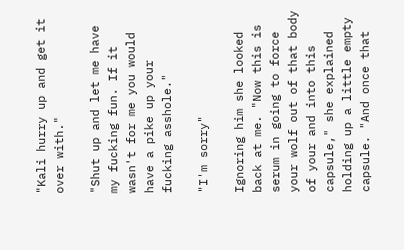"Kali hurry up and get it over with."

"Shut up and let me have my fucking fun. If it wasn't for me you would have a pike up your fucking asshole."

"I'm sorry"

Ignoring him she looked back at me. "Now this is serum in going to force your wolf out of that body of your and into this capsule," she explained holding up a little empty capsule. "And once that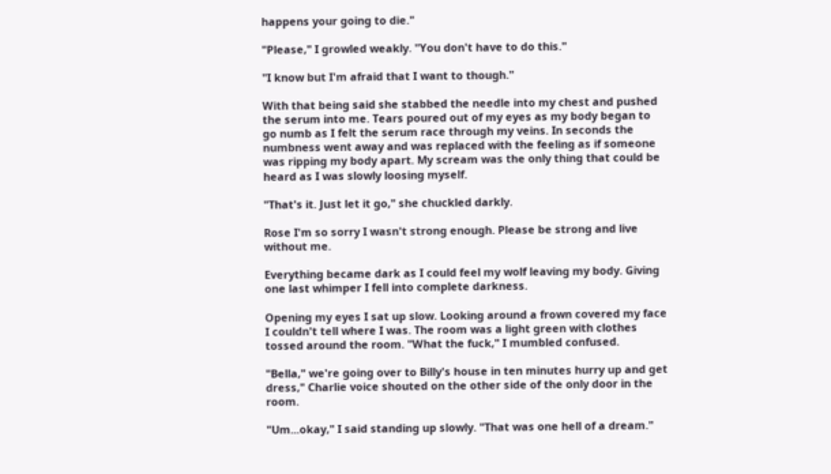happens your going to die."

"Please," I growled weakly. "You don't have to do this."

"I know but I'm afraid that I want to though."

With that being said she stabbed the needle into my chest and pushed the serum into me. Tears poured out of my eyes as my body began to go numb as I felt the serum race through my veins. In seconds the numbness went away and was replaced with the feeling as if someone was ripping my body apart. My scream was the only thing that could be heard as I was slowly loosing myself.

"That's it. Just let it go," she chuckled darkly.

Rose I'm so sorry I wasn't strong enough. Please be strong and live without me.

Everything became dark as I could feel my wolf leaving my body. Giving one last whimper I fell into complete darkness.

Opening my eyes I sat up slow. Looking around a frown covered my face I couldn't tell where I was. The room was a light green with clothes tossed around the room. "What the fuck," I mumbled confused.

"Bella," we're going over to Billy's house in ten minutes hurry up and get dress," Charlie voice shouted on the other side of the only door in the room.

"Um...okay," I said standing up slowly. "That was one hell of a dream."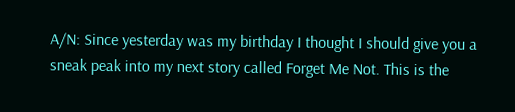A/N: Since yesterday was my birthday I thought I should give you a sneak peak into my next story called Forget Me Not. This is the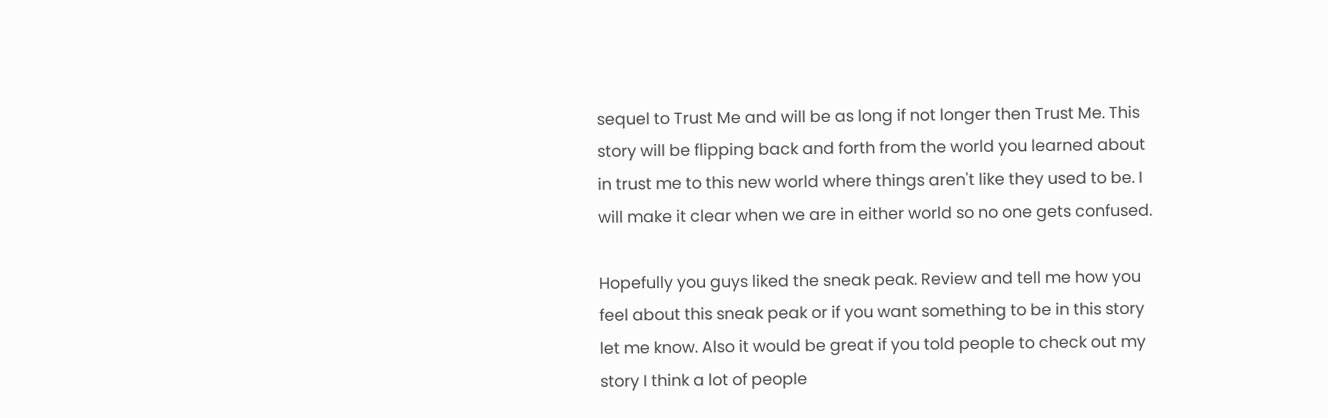sequel to Trust Me and will be as long if not longer then Trust Me. This story will be flipping back and forth from the world you learned about in trust me to this new world where things aren't like they used to be. I will make it clear when we are in either world so no one gets confused.

Hopefully you guys liked the sneak peak. Review and tell me how you feel about this sneak peak or if you want something to be in this story let me know. Also it would be great if you told people to check out my story I think a lot of people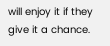will enjoy it if they give it a chance.